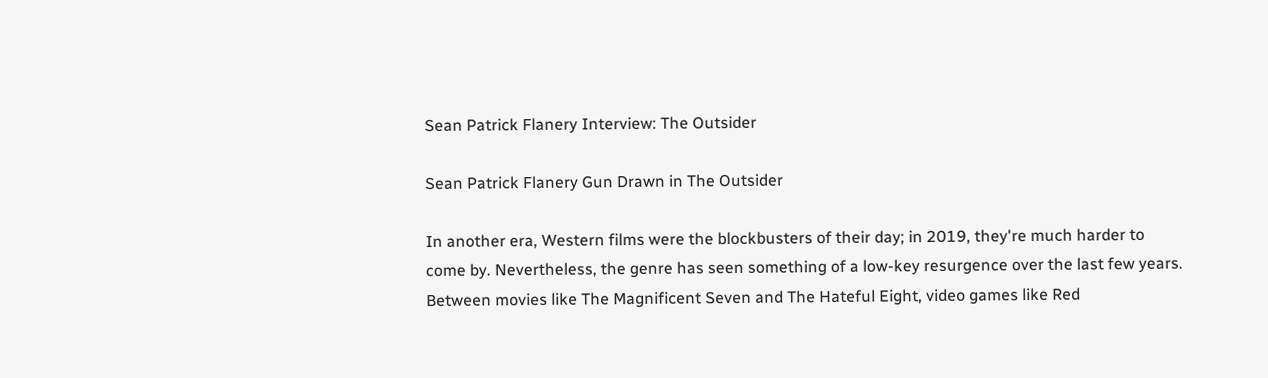Sean Patrick Flanery Interview: The Outsider

Sean Patrick Flanery Gun Drawn in The Outsider

In another era, Western films were the blockbusters of their day; in 2019, they're much harder to come by. Nevertheless, the genre has seen something of a low-key resurgence over the last few years. Between movies like The Magnificent Seven and The Hateful Eight, video games like Red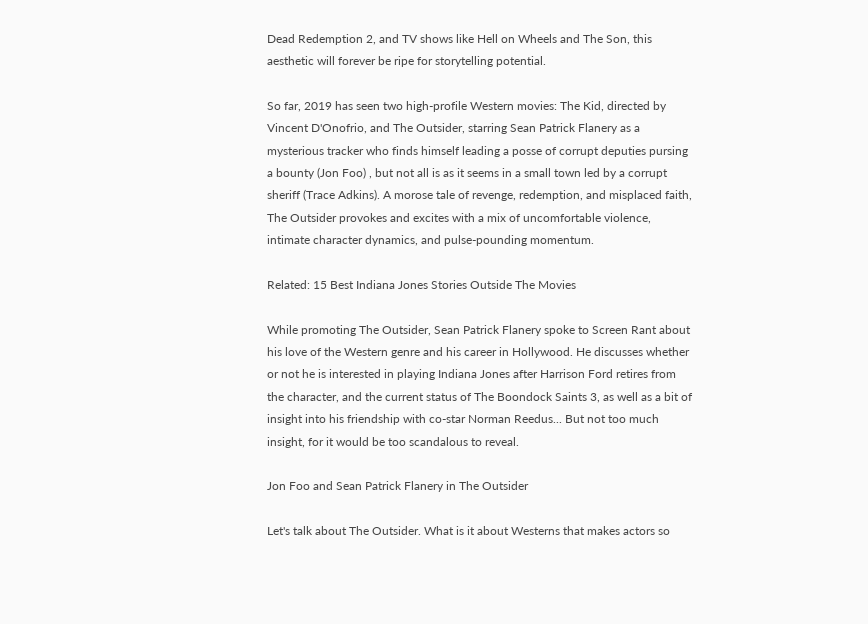Dead Redemption 2, and TV shows like Hell on Wheels and The Son, this aesthetic will forever be ripe for storytelling potential.

So far, 2019 has seen two high-profile Western movies: The Kid, directed by Vincent D'Onofrio, and The Outsider, starring Sean Patrick Flanery as a mysterious tracker who finds himself leading a posse of corrupt deputies pursing a bounty (Jon Foo) , but not all is as it seems in a small town led by a corrupt sheriff (Trace Adkins). A morose tale of revenge, redemption, and misplaced faith, The Outsider provokes and excites with a mix of uncomfortable violence, intimate character dynamics, and pulse-pounding momentum.

Related: 15 Best Indiana Jones Stories Outside The Movies

While promoting The Outsider, Sean Patrick Flanery spoke to Screen Rant about his love of the Western genre and his career in Hollywood. He discusses whether or not he is interested in playing Indiana Jones after Harrison Ford retires from the character, and the current status of The Boondock Saints 3, as well as a bit of insight into his friendship with co-star Norman Reedus... But not too much insight, for it would be too scandalous to reveal.

Jon Foo and Sean Patrick Flanery in The Outsider

Let's talk about The Outsider. What is it about Westerns that makes actors so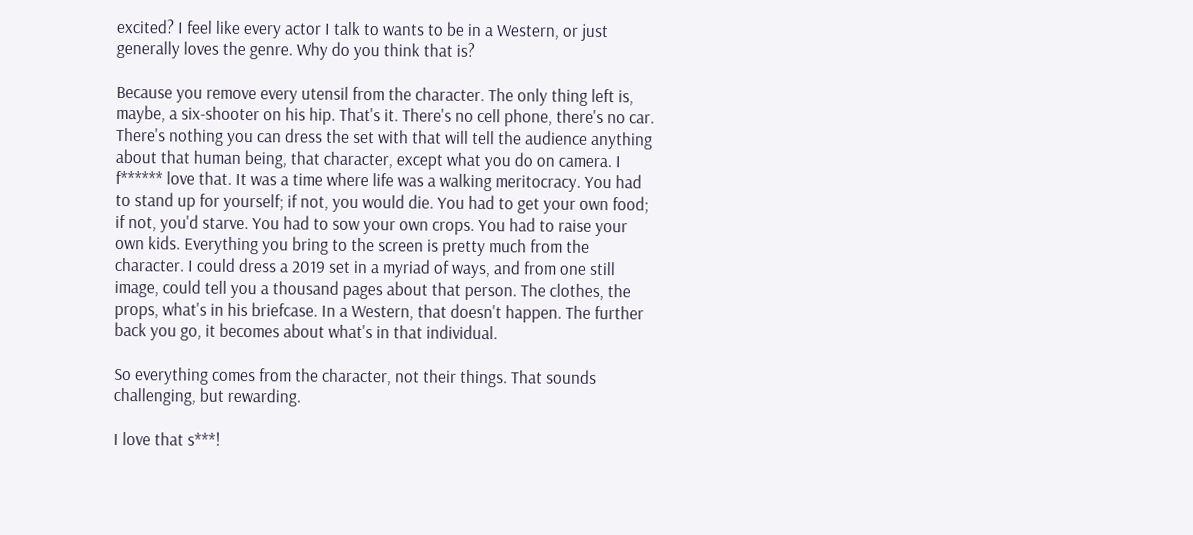excited? I feel like every actor I talk to wants to be in a Western, or just generally loves the genre. Why do you think that is?

Because you remove every utensil from the character. The only thing left is, maybe, a six-shooter on his hip. That's it. There's no cell phone, there's no car. There's nothing you can dress the set with that will tell the audience anything about that human being, that character, except what you do on camera. I f****** love that. It was a time where life was a walking meritocracy. You had to stand up for yourself; if not, you would die. You had to get your own food; if not, you'd starve. You had to sow your own crops. You had to raise your own kids. Everything you bring to the screen is pretty much from the character. I could dress a 2019 set in a myriad of ways, and from one still image, could tell you a thousand pages about that person. The clothes, the props, what's in his briefcase. In a Western, that doesn't happen. The further back you go, it becomes about what's in that individual.

So everything comes from the character, not their things. That sounds challenging, but rewarding.

I love that s***!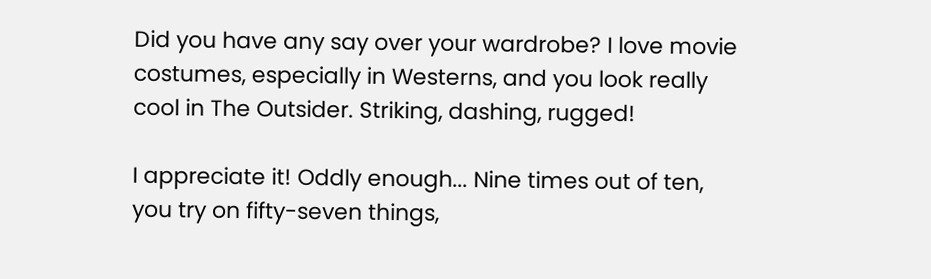Did you have any say over your wardrobe? I love movie costumes, especially in Westerns, and you look really cool in The Outsider. Striking, dashing, rugged!

I appreciate it! Oddly enough... Nine times out of ten, you try on fifty-seven things,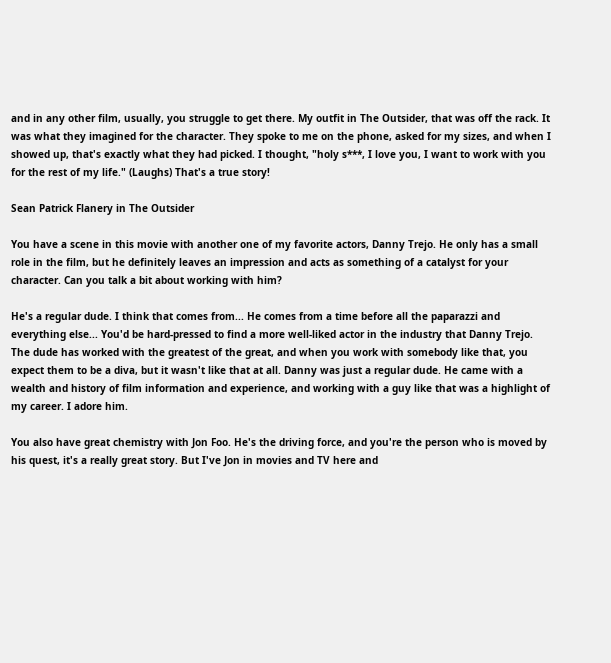and in any other film, usually, you struggle to get there. My outfit in The Outsider, that was off the rack. It was what they imagined for the character. They spoke to me on the phone, asked for my sizes, and when I showed up, that's exactly what they had picked. I thought, "holy s***, I love you, I want to work with you for the rest of my life." (Laughs) That's a true story!

Sean Patrick Flanery in The Outsider

You have a scene in this movie with another one of my favorite actors, Danny Trejo. He only has a small role in the film, but he definitely leaves an impression and acts as something of a catalyst for your character. Can you talk a bit about working with him?

He's a regular dude. I think that comes from... He comes from a time before all the paparazzi and everything else... You'd be hard-pressed to find a more well-liked actor in the industry that Danny Trejo. The dude has worked with the greatest of the great, and when you work with somebody like that, you expect them to be a diva, but it wasn't like that at all. Danny was just a regular dude. He came with a wealth and history of film information and experience, and working with a guy like that was a highlight of my career. I adore him.

You also have great chemistry with Jon Foo. He's the driving force, and you're the person who is moved by his quest, it's a really great story. But I've Jon in movies and TV here and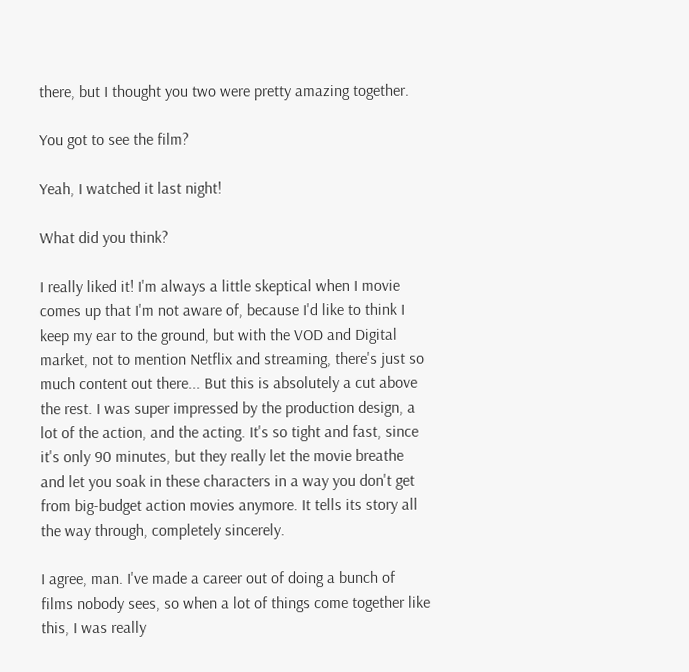there, but I thought you two were pretty amazing together.

You got to see the film?

Yeah, I watched it last night!

What did you think?

I really liked it! I'm always a little skeptical when I movie comes up that I'm not aware of, because I'd like to think I keep my ear to the ground, but with the VOD and Digital market, not to mention Netflix and streaming, there's just so much content out there... But this is absolutely a cut above the rest. I was super impressed by the production design, a lot of the action, and the acting. It's so tight and fast, since it's only 90 minutes, but they really let the movie breathe and let you soak in these characters in a way you don't get from big-budget action movies anymore. It tells its story all the way through, completely sincerely.

I agree, man. I've made a career out of doing a bunch of films nobody sees, so when a lot of things come together like this, I was really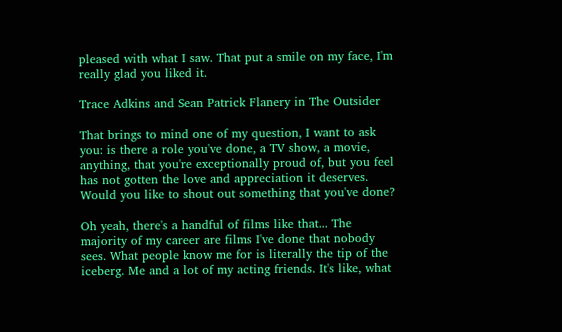pleased with what I saw. That put a smile on my face, I'm really glad you liked it.

Trace Adkins and Sean Patrick Flanery in The Outsider

That brings to mind one of my question, I want to ask you: is there a role you've done, a TV show, a movie, anything, that you're exceptionally proud of, but you feel has not gotten the love and appreciation it deserves. Would you like to shout out something that you've done?

Oh yeah, there's a handful of films like that... The majority of my career are films I've done that nobody sees. What people know me for is literally the tip of the iceberg. Me and a lot of my acting friends. It's like, what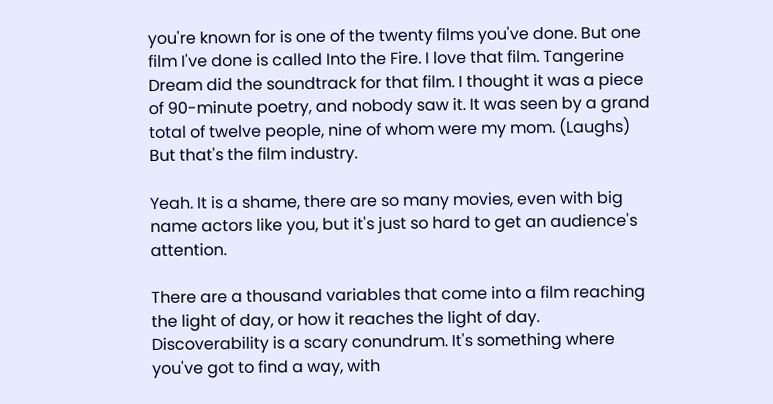you're known for is one of the twenty films you've done. But one film I've done is called Into the Fire. I love that film. Tangerine Dream did the soundtrack for that film. I thought it was a piece of 90-minute poetry, and nobody saw it. It was seen by a grand total of twelve people, nine of whom were my mom. (Laughs) But that's the film industry.

Yeah. It is a shame, there are so many movies, even with big name actors like you, but it's just so hard to get an audience's attention.

There are a thousand variables that come into a film reaching the light of day, or how it reaches the light of day. Discoverability is a scary conundrum. It's something where you've got to find a way, with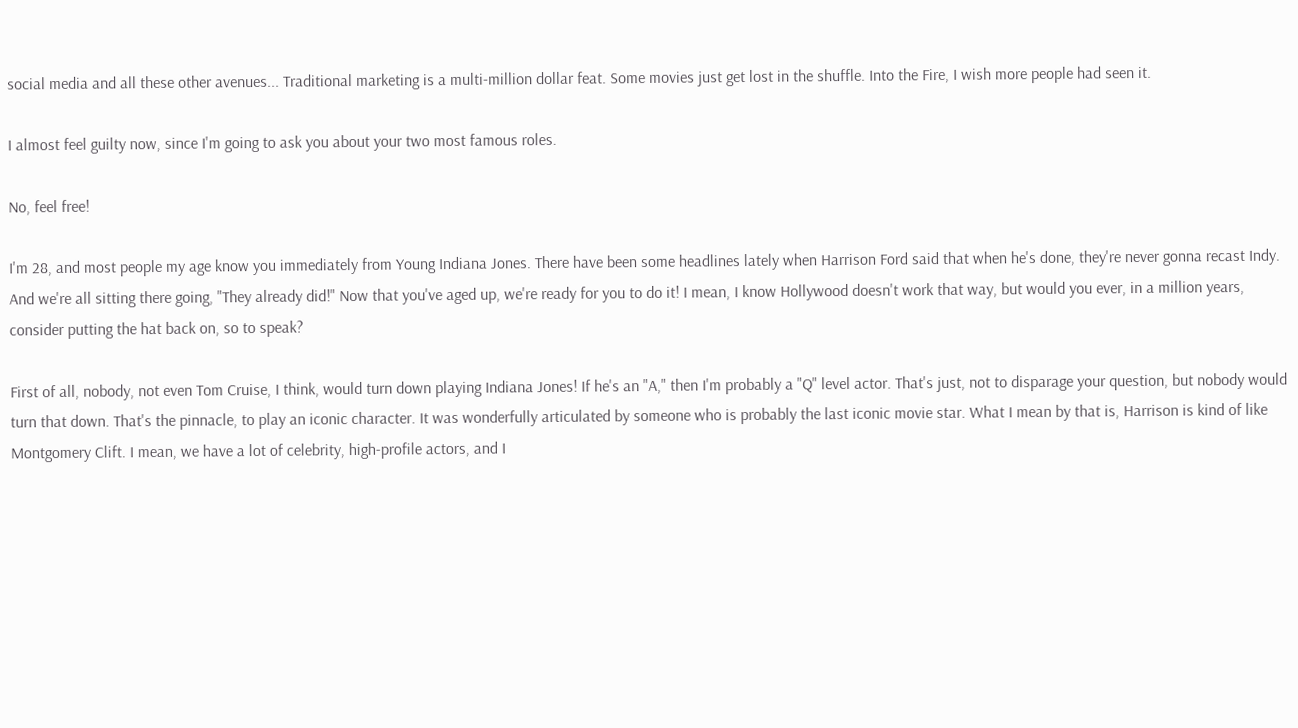social media and all these other avenues... Traditional marketing is a multi-million dollar feat. Some movies just get lost in the shuffle. Into the Fire, I wish more people had seen it.

I almost feel guilty now, since I'm going to ask you about your two most famous roles.

No, feel free!

I'm 28, and most people my age know you immediately from Young Indiana Jones. There have been some headlines lately when Harrison Ford said that when he's done, they're never gonna recast Indy. And we're all sitting there going, "They already did!" Now that you've aged up, we're ready for you to do it! I mean, I know Hollywood doesn't work that way, but would you ever, in a million years, consider putting the hat back on, so to speak?

First of all, nobody, not even Tom Cruise, I think, would turn down playing Indiana Jones! If he's an "A," then I'm probably a "Q" level actor. That's just, not to disparage your question, but nobody would turn that down. That's the pinnacle, to play an iconic character. It was wonderfully articulated by someone who is probably the last iconic movie star. What I mean by that is, Harrison is kind of like Montgomery Clift. I mean, we have a lot of celebrity, high-profile actors, and I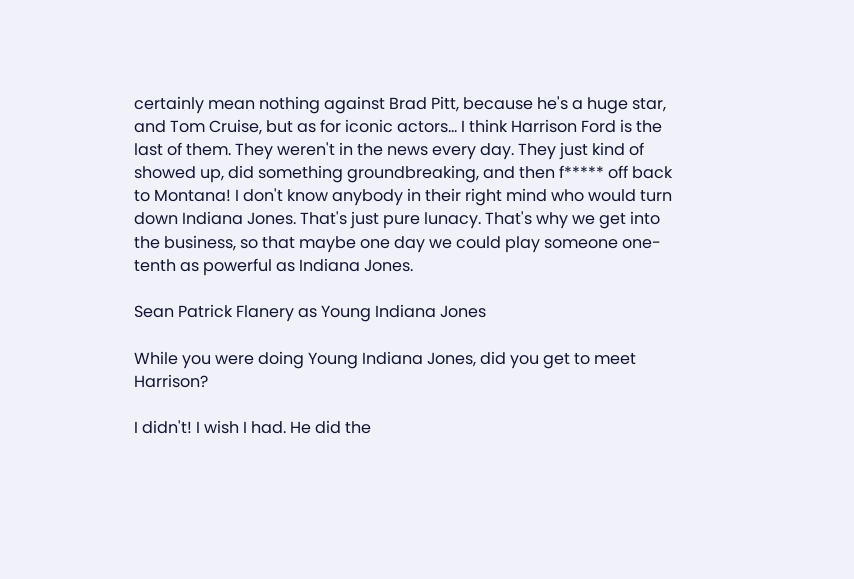certainly mean nothing against Brad Pitt, because he's a huge star, and Tom Cruise, but as for iconic actors... I think Harrison Ford is the last of them. They weren't in the news every day. They just kind of showed up, did something groundbreaking, and then f***** off back to Montana! I don't know anybody in their right mind who would turn down Indiana Jones. That's just pure lunacy. That's why we get into the business, so that maybe one day we could play someone one-tenth as powerful as Indiana Jones.

Sean Patrick Flanery as Young Indiana Jones

While you were doing Young Indiana Jones, did you get to meet Harrison?

I didn't! I wish I had. He did the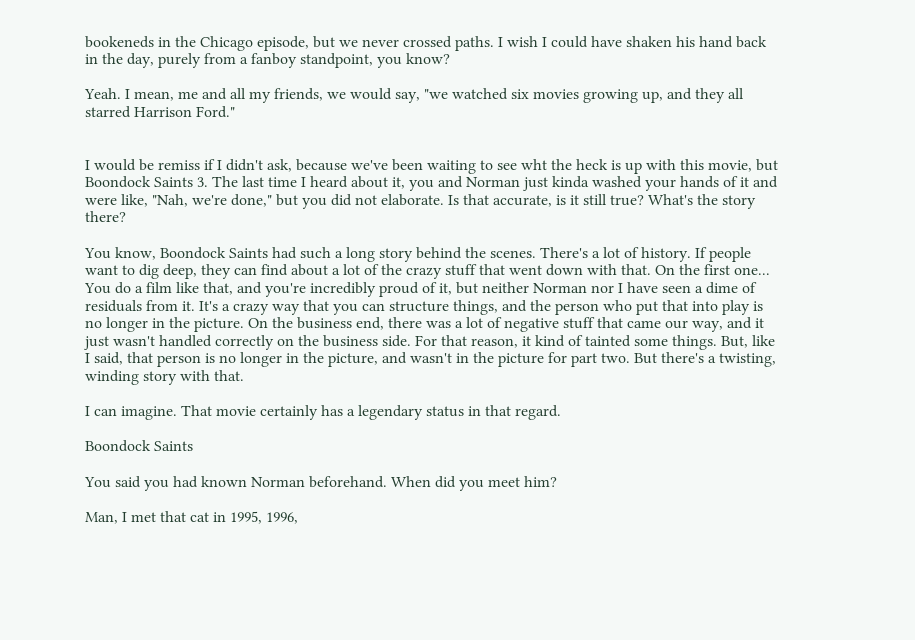bookeneds in the Chicago episode, but we never crossed paths. I wish I could have shaken his hand back in the day, purely from a fanboy standpoint, you know?

Yeah. I mean, me and all my friends, we would say, "we watched six movies growing up, and they all starred Harrison Ford."


I would be remiss if I didn't ask, because we've been waiting to see wht the heck is up with this movie, but Boondock Saints 3. The last time I heard about it, you and Norman just kinda washed your hands of it and were like, "Nah, we're done," but you did not elaborate. Is that accurate, is it still true? What's the story there?

You know, Boondock Saints had such a long story behind the scenes. There's a lot of history. If people want to dig deep, they can find about a lot of the crazy stuff that went down with that. On the first one... You do a film like that, and you're incredibly proud of it, but neither Norman nor I have seen a dime of residuals from it. It's a crazy way that you can structure things, and the person who put that into play is no longer in the picture. On the business end, there was a lot of negative stuff that came our way, and it just wasn't handled correctly on the business side. For that reason, it kind of tainted some things. But, like I said, that person is no longer in the picture, and wasn't in the picture for part two. But there's a twisting, winding story with that.

I can imagine. That movie certainly has a legendary status in that regard.

Boondock Saints

You said you had known Norman beforehand. When did you meet him?

Man, I met that cat in 1995, 1996,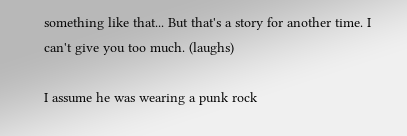something like that... But that's a story for another time. I can't give you too much. (laughs)

I assume he was wearing a punk rock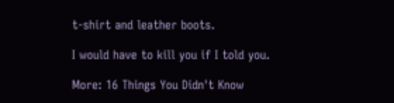t-shirt and leather boots.

I would have to kill you if I told you.

More: 16 Things You Didn't Know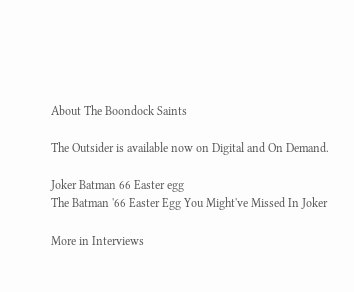About The Boondock Saints

The Outsider is available now on Digital and On Demand.

Joker Batman 66 Easter egg
The Batman '66 Easter Egg You Might've Missed In Joker

More in Interviews